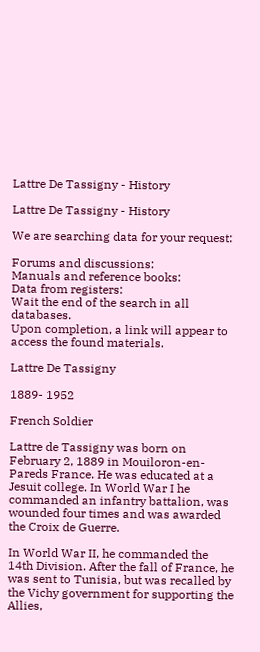Lattre De Tassigny - History

Lattre De Tassigny - History

We are searching data for your request:

Forums and discussions:
Manuals and reference books:
Data from registers:
Wait the end of the search in all databases.
Upon completion, a link will appear to access the found materials.

Lattre De Tassigny

1889- 1952

French Soldier

Lattre de Tassigny was born on February 2, 1889 in Mouiloron-en-Pareds France. He was educated at a Jesuit college. In World War I he commanded an infantry battalion, was wounded four times and was awarded the Croix de Guerre.

In World War II, he commanded the 14th Division. After the fall of France, he was sent to Tunisia, but was recalled by the Vichy government for supporting the Allies,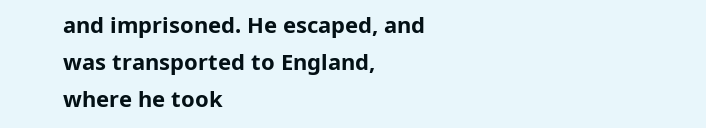and imprisoned. He escaped, and was transported to England, where he took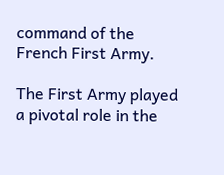command of the French First Army.

The First Army played a pivotal role in the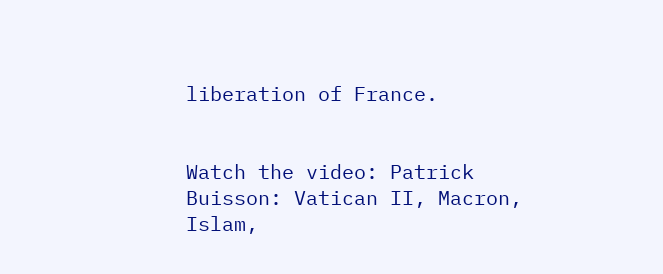liberation of France.


Watch the video: Patrick Buisson: Vatican II, Macron, Islam,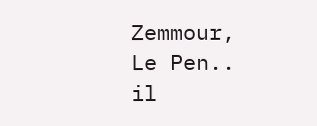Zemmour, Le Pen.. il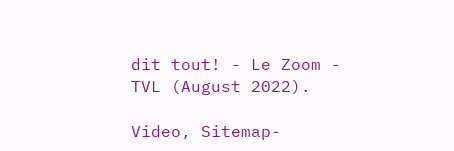dit tout! - Le Zoom - TVL (August 2022).

Video, Sitemap-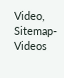Video, Sitemap-Videos